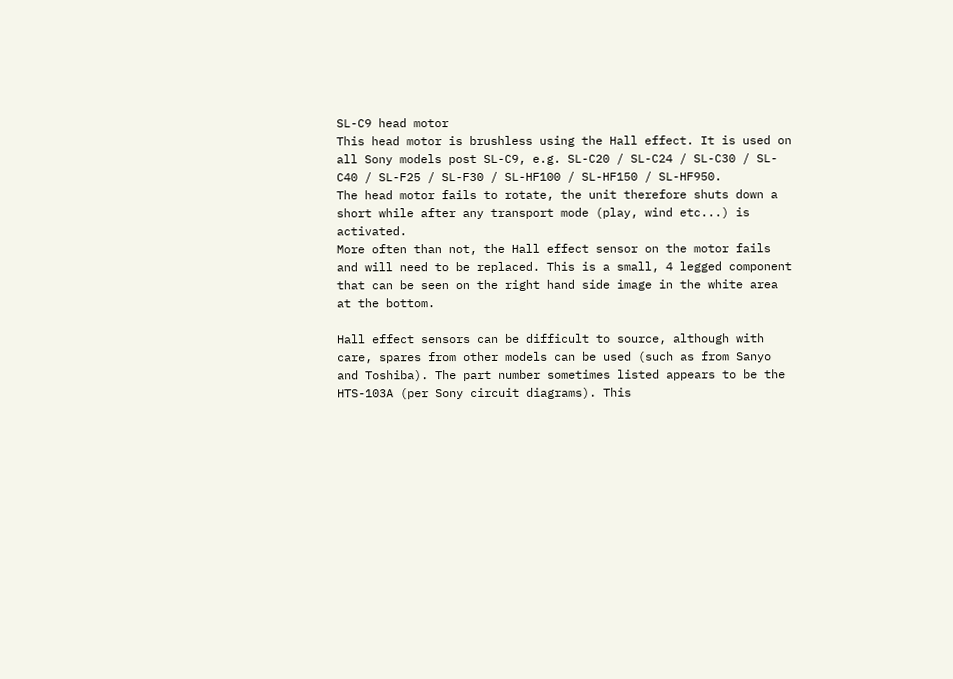SL-C9 head motor
This head motor is brushless using the Hall effect. It is used on all Sony models post SL-C9, e.g. SL-C20 / SL-C24 / SL-C30 / SL-C40 / SL-F25 / SL-F30 / SL-HF100 / SL-HF150 / SL-HF950.
The head motor fails to rotate, the unit therefore shuts down a short while after any transport mode (play, wind etc...) is activated.
More often than not, the Hall effect sensor on the motor fails and will need to be replaced. This is a small, 4 legged component that can be seen on the right hand side image in the white area at the bottom.

Hall effect sensors can be difficult to source, although with care, spares from other models can be used (such as from Sanyo and Toshiba). The part number sometimes listed appears to be the HTS-103A (per Sony circuit diagrams). This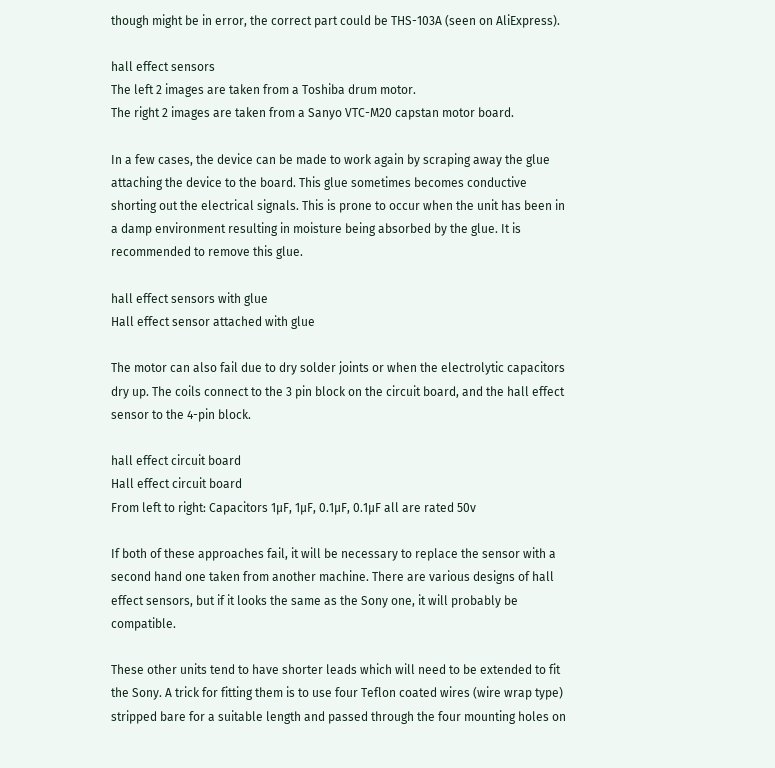though might be in error, the correct part could be THS-103A (seen on AliExpress).

hall effect sensors
The left 2 images are taken from a Toshiba drum motor.
The right 2 images are taken from a Sanyo VTC-M20 capstan motor board.

In a few cases, the device can be made to work again by scraping away the glue attaching the device to the board. This glue sometimes becomes conductive shorting out the electrical signals. This is prone to occur when the unit has been in a damp environment resulting in moisture being absorbed by the glue. It is recommended to remove this glue.

hall effect sensors with glue
Hall effect sensor attached with glue

The motor can also fail due to dry solder joints or when the electrolytic capacitors dry up. The coils connect to the 3 pin block on the circuit board, and the hall effect sensor to the 4-pin block.

hall effect circuit board
Hall effect circuit board
From left to right: Capacitors 1µF, 1µF, 0.1µF, 0.1µF all are rated 50v

If both of these approaches fail, it will be necessary to replace the sensor with a second hand one taken from another machine. There are various designs of hall effect sensors, but if it looks the same as the Sony one, it will probably be compatible.

These other units tend to have shorter leads which will need to be extended to fit the Sony. A trick for fitting them is to use four Teflon coated wires (wire wrap type) stripped bare for a suitable length and passed through the four mounting holes on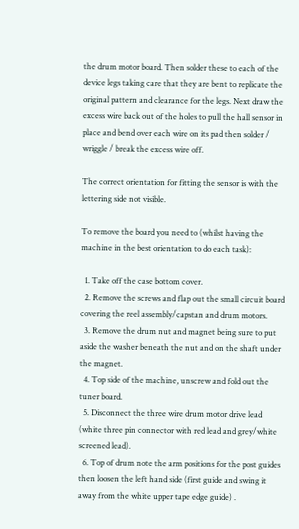the drum motor board. Then solder these to each of the device legs taking care that they are bent to replicate the original pattern and clearance for the legs. Next draw the excess wire back out of the holes to pull the hall sensor in place and bend over each wire on its pad then solder / wriggle / break the excess wire off.

The correct orientation for fitting the sensor is with the lettering side not visible.

To remove the board you need to (whilst having the machine in the best orientation to do each task):

  1. Take off the case bottom cover.
  2. Remove the screws and flap out the small circuit board covering the reel assembly/capstan and drum motors.
  3. Remove the drum nut and magnet being sure to put aside the washer beneath the nut and on the shaft under the magnet.
  4. Top side of the machine, unscrew and fold out the tuner board.
  5. Disconnect the three wire drum motor drive lead (white three pin connector with red lead and grey/white screened lead).
  6. Top of drum note the arm positions for the post guides then loosen the left hand side (first guide and swing it away from the white upper tape edge guide) .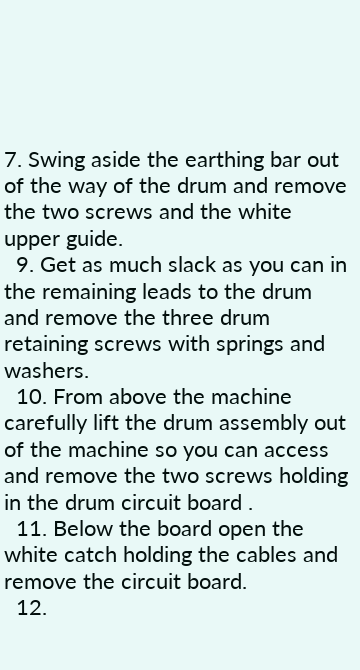7. Swing aside the earthing bar out of the way of the drum and remove the two screws and the white upper guide.
  9. Get as much slack as you can in the remaining leads to the drum and remove the three drum retaining screws with springs and washers.
  10. From above the machine carefully lift the drum assembly out of the machine so you can access and remove the two screws holding in the drum circuit board .
  11. Below the board open the white catch holding the cables and remove the circuit board.
  12.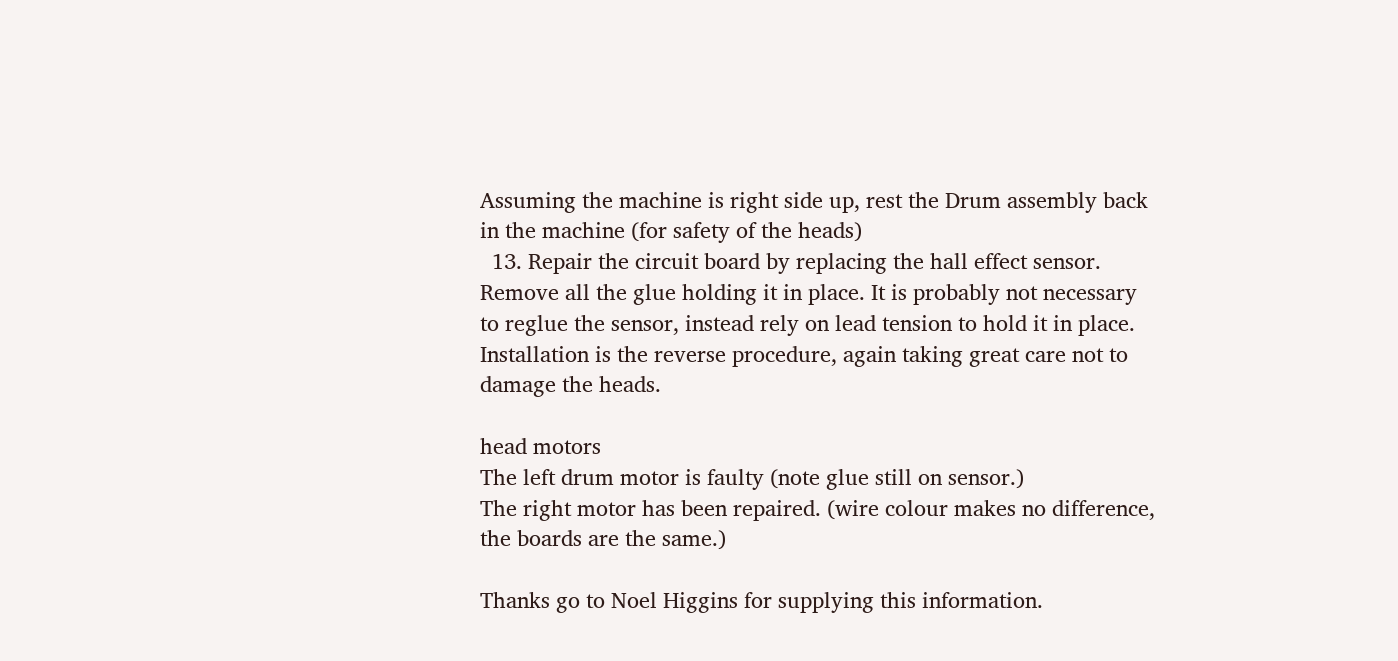Assuming the machine is right side up, rest the Drum assembly back in the machine (for safety of the heads)
  13. Repair the circuit board by replacing the hall effect sensor. Remove all the glue holding it in place. It is probably not necessary to reglue the sensor, instead rely on lead tension to hold it in place.
Installation is the reverse procedure, again taking great care not to damage the heads.

head motors
The left drum motor is faulty (note glue still on sensor.)
The right motor has been repaired. (wire colour makes no difference, the boards are the same.)

Thanks go to Noel Higgins for supplying this information.